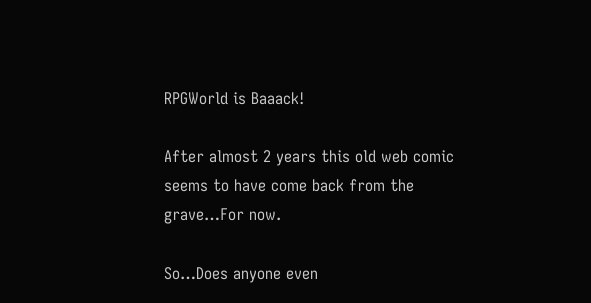RPGWorld is Baaack!

After almost 2 years this old web comic seems to have come back from the grave…For now.

So…Does anyone even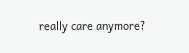really care anymore?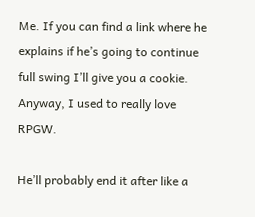Me. If you can find a link where he explains if he’s going to continue full swing I’ll give you a cookie. Anyway, I used to really love RPGW.

He’ll probably end it after like a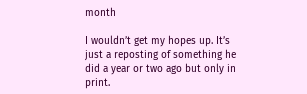month

I wouldn’t get my hopes up. It’s just a reposting of something he did a year or two ago but only in print.